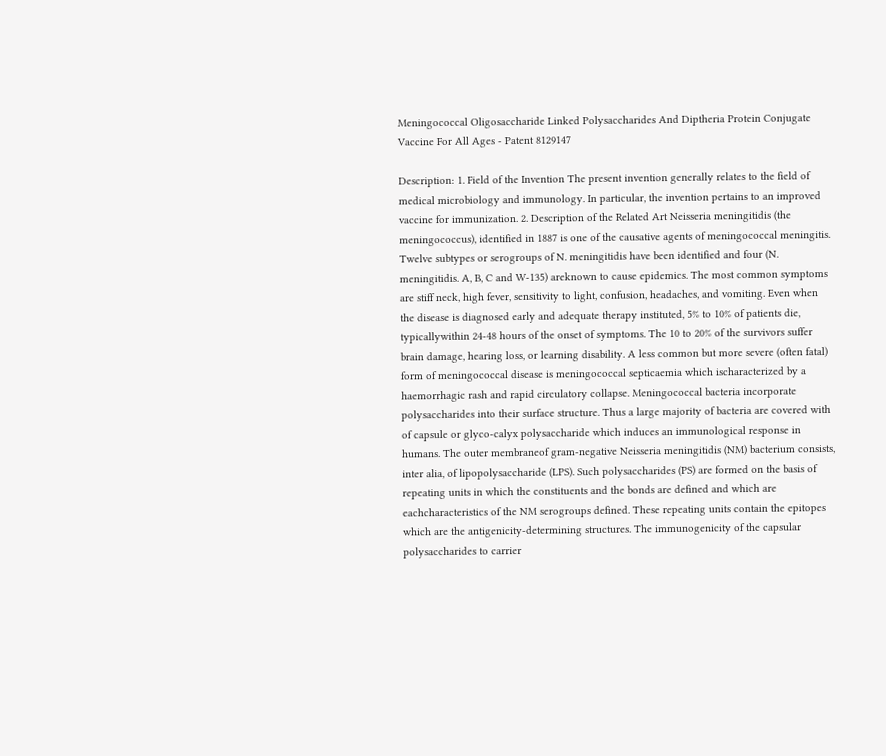Meningococcal Oligosaccharide Linked Polysaccharides And Diptheria Protein Conjugate Vaccine For All Ages - Patent 8129147

Description: 1. Field of the Invention The present invention generally relates to the field of medical microbiology and immunology. In particular, the invention pertains to an improved vaccine for immunization. 2. Description of the Related Art Neisseria meningitidis (the meningococcus), identified in 1887 is one of the causative agents of meningococcal meningitis. Twelve subtypes or serogroups of N. meningitidis have been identified and four (N. meningitidis. A, B, C and W-135) areknown to cause epidemics. The most common symptoms are stiff neck, high fever, sensitivity to light, confusion, headaches, and vomiting. Even when the disease is diagnosed early and adequate therapy instituted, 5% to 10% of patients die, typicallywithin 24-48 hours of the onset of symptoms. The 10 to 20% of the survivors suffer brain damage, hearing loss, or learning disability. A less common but more severe (often fatal) form of meningococcal disease is meningococcal septicaemia which ischaracterized by a haemorrhagic rash and rapid circulatory collapse. Meningococcal bacteria incorporate polysaccharides into their surface structure. Thus a large majority of bacteria are covered with of capsule or glyco-calyx polysaccharide which induces an immunological response in humans. The outer membraneof gram-negative Neisseria meningitidis (NM) bacterium consists, inter alia, of lipopolysaccharide (LPS). Such polysaccharides (PS) are formed on the basis of repeating units in which the constituents and the bonds are defined and which are eachcharacteristics of the NM serogroups defined. These repeating units contain the epitopes which are the antigenicity-determining structures. The immunogenicity of the capsular polysaccharides to carrier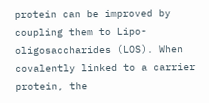protein can be improved by coupling them to Lipo-oligosaccharides (LOS). When covalently linked to a carrier protein, the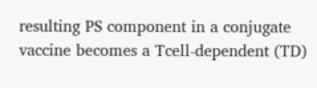resulting PS component in a conjugate vaccine becomes a Tcell-dependent (TD)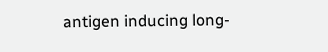antigen inducing long-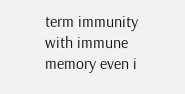term immunity with immune memory even i